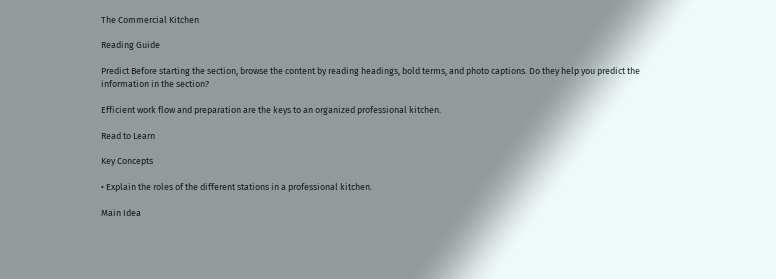The Commercial Kitchen

Reading Guide

Predict Before starting the section, browse the content by reading headings, bold terms, and photo captions. Do they help you predict the information in the section?

Efficient work flow and preparation are the keys to an organized professional kitchen.

Read to Learn

Key Concepts

• Explain the roles of the different stations in a professional kitchen.

Main Idea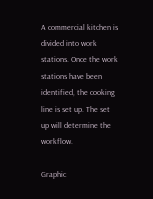A commercial kitchen is divided into work stations. Once the work stations have been identified, the cooking line is set up. The set up will determine the workflow.

Graphic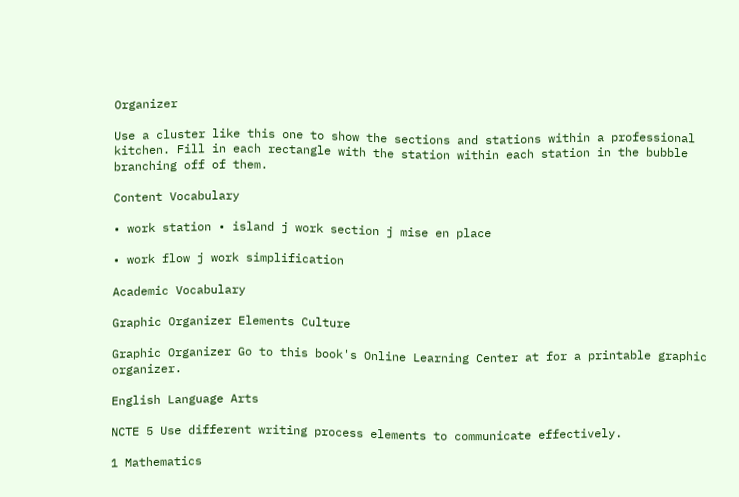Organizer

Use a cluster like this one to show the sections and stations within a professional kitchen. Fill in each rectangle with the station within each station in the bubble branching off of them.

Content Vocabulary

• work station • island j work section j mise en place

• work flow j work simplification

Academic Vocabulary

Graphic Organizer Elements Culture

Graphic Organizer Go to this book's Online Learning Center at for a printable graphic organizer.

English Language Arts

NCTE 5 Use different writing process elements to communicate effectively.

1 Mathematics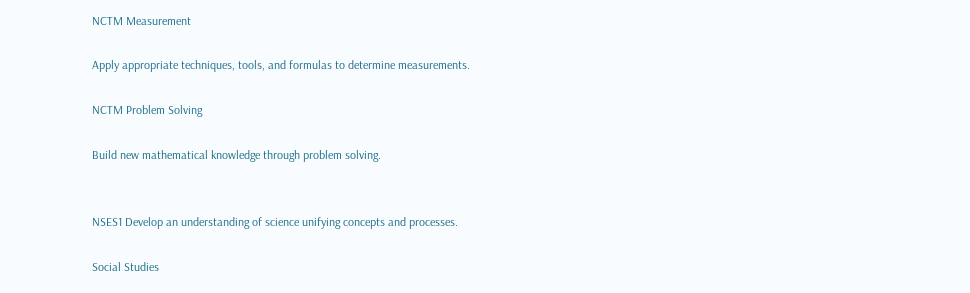NCTM Measurement

Apply appropriate techniques, tools, and formulas to determine measurements.

NCTM Problem Solving

Build new mathematical knowledge through problem solving.


NSES1 Develop an understanding of science unifying concepts and processes.

Social Studies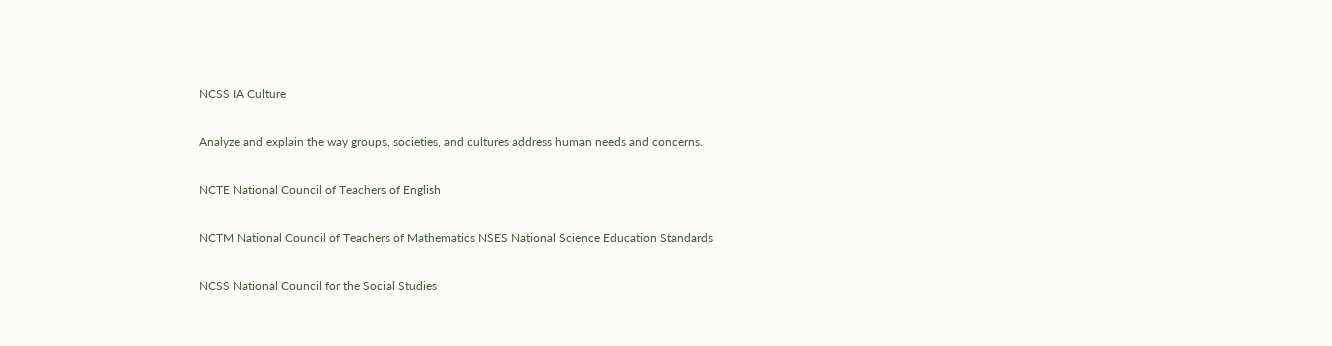NCSS IA Culture

Analyze and explain the way groups, societies, and cultures address human needs and concerns.

NCTE National Council of Teachers of English

NCTM National Council of Teachers of Mathematics NSES National Science Education Standards

NCSS National Council for the Social Studies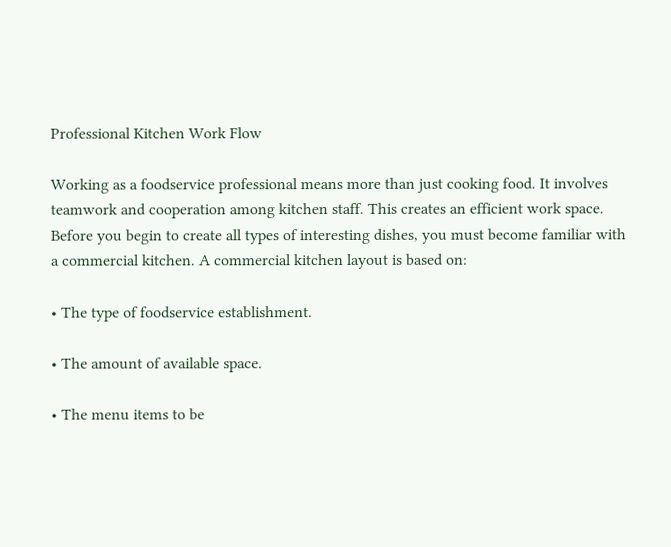Professional Kitchen Work Flow

Working as a foodservice professional means more than just cooking food. It involves teamwork and cooperation among kitchen staff. This creates an efficient work space. Before you begin to create all types of interesting dishes, you must become familiar with a commercial kitchen. A commercial kitchen layout is based on:

• The type of foodservice establishment.

• The amount of available space.

• The menu items to be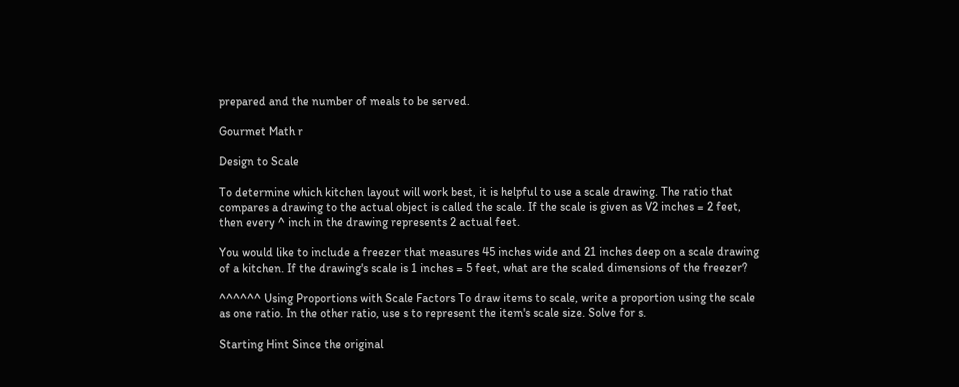prepared and the number of meals to be served.

Gourmet Math r

Design to Scale

To determine which kitchen layout will work best, it is helpful to use a scale drawing. The ratio that compares a drawing to the actual object is called the scale. If the scale is given as V2 inches = 2 feet, then every ^ inch in the drawing represents 2 actual feet.

You would like to include a freezer that measures 45 inches wide and 21 inches deep on a scale drawing of a kitchen. If the drawing's scale is 1 inches = 5 feet, what are the scaled dimensions of the freezer?

^^^^^^ Using Proportions with Scale Factors To draw items to scale, write a proportion using the scale as one ratio. In the other ratio, use s to represent the item's scale size. Solve for s.

Starting Hint Since the original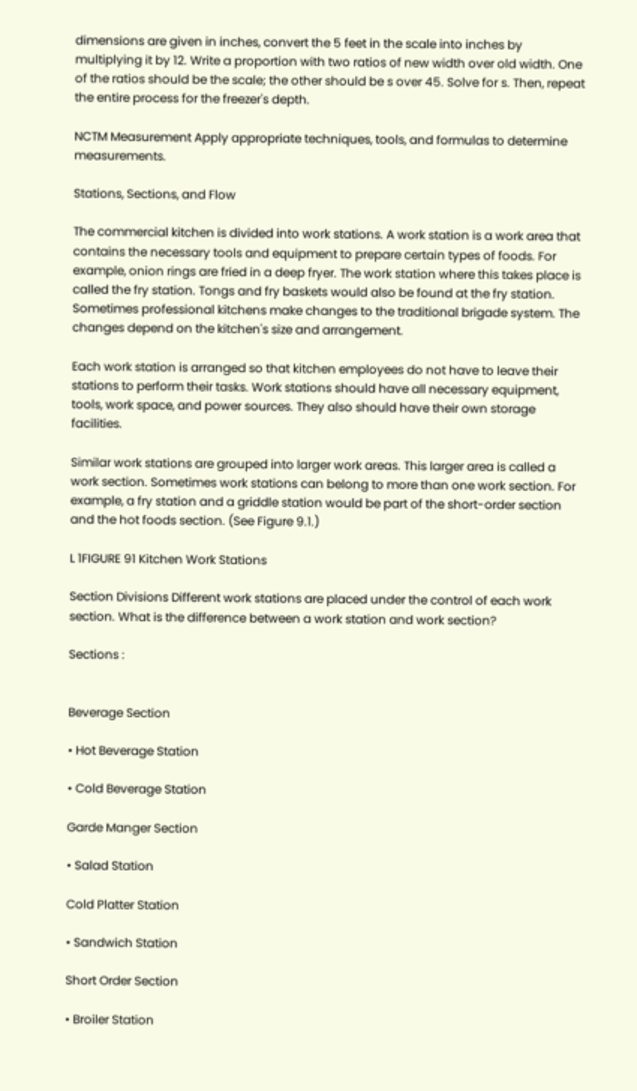dimensions are given in inches, convert the 5 feet in the scale into inches by multiplying it by 12. Write a proportion with two ratios of new width over old width. One of the ratios should be the scale; the other should be s over 45. Solve for s. Then, repeat the entire process for the freezer's depth.

NCTM Measurement Apply appropriate techniques, tools, and formulas to determine measurements.

Stations, Sections, and Flow

The commercial kitchen is divided into work stations. A work station is a work area that contains the necessary tools and equipment to prepare certain types of foods. For example, onion rings are fried in a deep fryer. The work station where this takes place is called the fry station. Tongs and fry baskets would also be found at the fry station. Sometimes professional kitchens make changes to the traditional brigade system. The changes depend on the kitchen's size and arrangement.

Each work station is arranged so that kitchen employees do not have to leave their stations to perform their tasks. Work stations should have all necessary equipment, tools, work space, and power sources. They also should have their own storage facilities.

Similar work stations are grouped into larger work areas. This larger area is called a work section. Sometimes work stations can belong to more than one work section. For example, a fry station and a griddle station would be part of the short-order section and the hot foods section. (See Figure 9.1.)

L 1FIGURE 91 Kitchen Work Stations

Section Divisions Different work stations are placed under the control of each work section. What is the difference between a work station and work section?

Sections :


Beverage Section

• Hot Beverage Station

• Cold Beverage Station

Garde Manger Section

• Salad Station

Cold Platter Station

• Sandwich Station

Short Order Section

• Broiler Station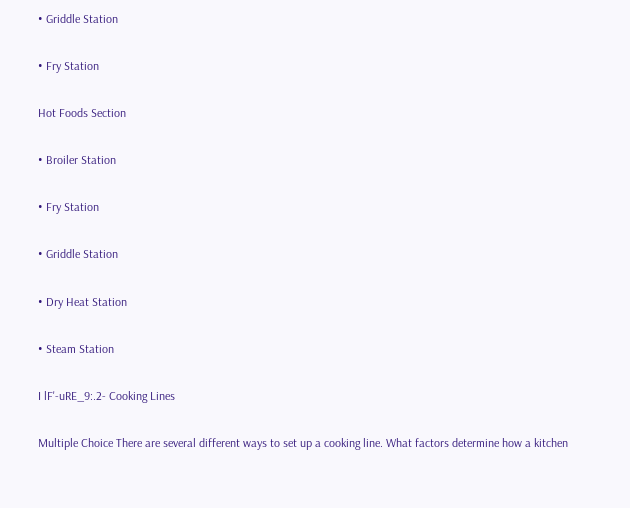• Griddle Station

• Fry Station

Hot Foods Section

• Broiler Station

• Fry Station

• Griddle Station

• Dry Heat Station

• Steam Station

I lF'-uRE_9:.2- Cooking Lines

Multiple Choice There are several different ways to set up a cooking line. What factors determine how a kitchen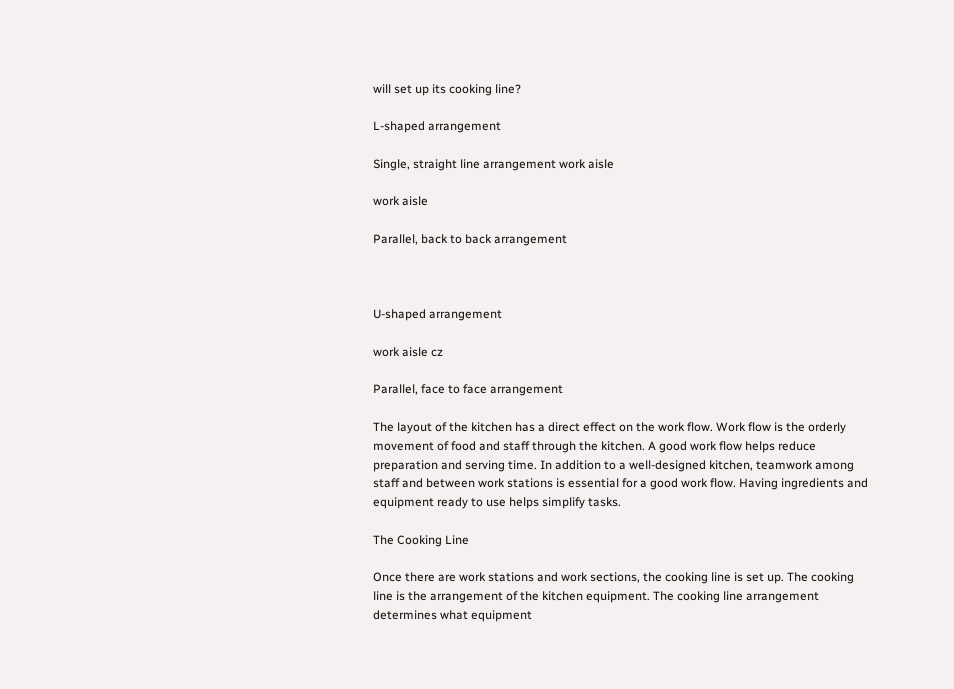will set up its cooking line?

L-shaped arrangement

Single, straight line arrangement work aisle

work aisle

Parallel, back to back arrangement



U-shaped arrangement

work aisle cz

Parallel, face to face arrangement

The layout of the kitchen has a direct effect on the work flow. Work flow is the orderly movement of food and staff through the kitchen. A good work flow helps reduce preparation and serving time. In addition to a well-designed kitchen, teamwork among staff and between work stations is essential for a good work flow. Having ingredients and equipment ready to use helps simplify tasks.

The Cooking Line

Once there are work stations and work sections, the cooking line is set up. The cooking line is the arrangement of the kitchen equipment. The cooking line arrangement determines what equipment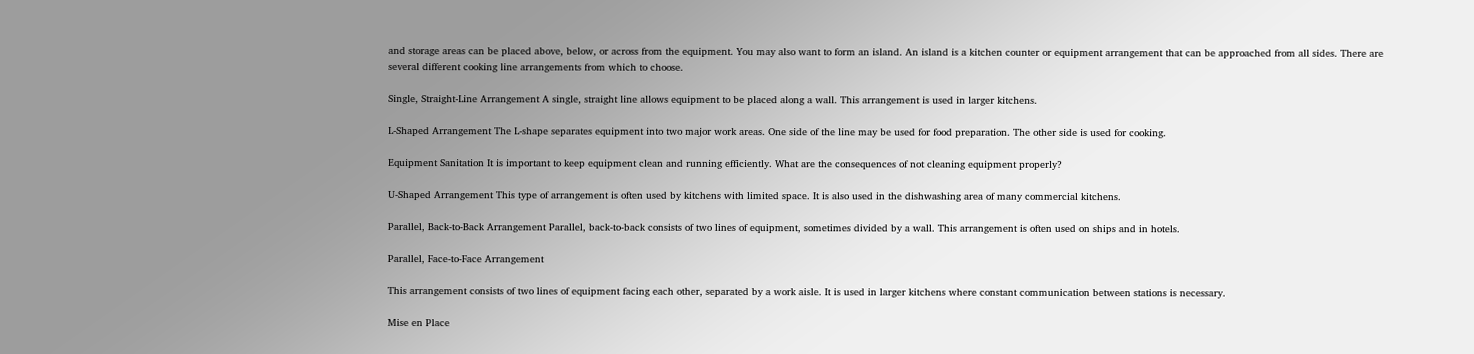and storage areas can be placed above, below, or across from the equipment. You may also want to form an island. An island is a kitchen counter or equipment arrangement that can be approached from all sides. There are several different cooking line arrangements from which to choose.

Single, Straight-Line Arrangement A single, straight line allows equipment to be placed along a wall. This arrangement is used in larger kitchens.

L-Shaped Arrangement The L-shape separates equipment into two major work areas. One side of the line may be used for food preparation. The other side is used for cooking.

Equipment Sanitation It is important to keep equipment clean and running efficiently. What are the consequences of not cleaning equipment properly?

U-Shaped Arrangement This type of arrangement is often used by kitchens with limited space. It is also used in the dishwashing area of many commercial kitchens.

Parallel, Back-to-Back Arrangement Parallel, back-to-back consists of two lines of equipment, sometimes divided by a wall. This arrangement is often used on ships and in hotels.

Parallel, Face-to-Face Arrangement

This arrangement consists of two lines of equipment facing each other, separated by a work aisle. It is used in larger kitchens where constant communication between stations is necessary.

Mise en Place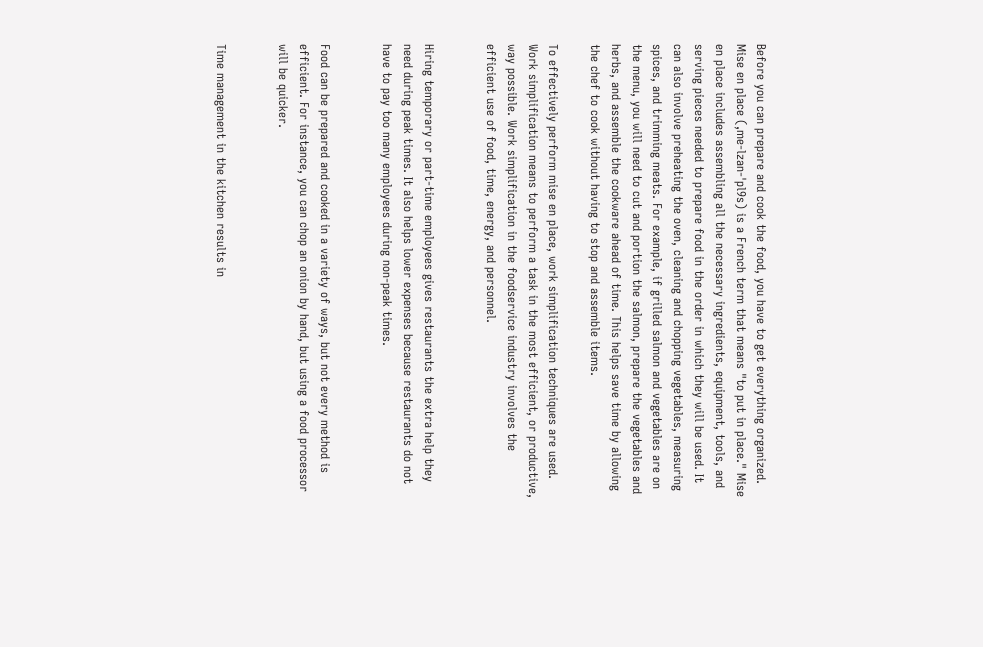Before you can prepare and cook the food, you have to get everything organized. Mise en place (,me-lzan-'pl9s) is a French term that means "to put in place." Mise en place includes assembling all the necessary ingredients, equipment, tools, and serving pieces needed to prepare food in the order in which they will be used. It can also involve preheating the oven, cleaning and chopping vegetables, measuring spices, and trimming meats. For example, if grilled salmon and vegetables are on the menu, you will need to cut and portion the salmon, prepare the vegetables and herbs, and assemble the cookware ahead of time. This helps save time by allowing the chef to cook without having to stop and assemble items.

To effectively perform mise en place, work simplification techniques are used. Work simplification means to perform a task in the most efficient, or productive, way possible. Work simplification in the foodservice industry involves the efficient use of food, time, energy, and personnel.


Hiring temporary or part-time employees gives restaurants the extra help they need during peak times. It also helps lower expenses because restaurants do not have to pay too many employees during non-peak times.


Food can be prepared and cooked in a variety of ways, but not every method is efficient. For instance, you can chop an onion by hand, but using a food processor will be quicker.


Time management in the kitchen results in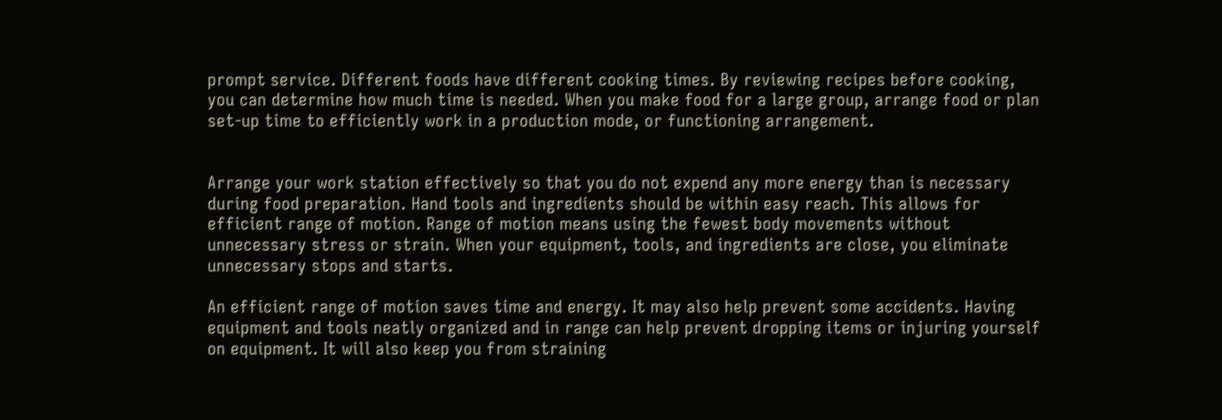prompt service. Different foods have different cooking times. By reviewing recipes before cooking, you can determine how much time is needed. When you make food for a large group, arrange food or plan set-up time to efficiently work in a production mode, or functioning arrangement.


Arrange your work station effectively so that you do not expend any more energy than is necessary during food preparation. Hand tools and ingredients should be within easy reach. This allows for efficient range of motion. Range of motion means using the fewest body movements without unnecessary stress or strain. When your equipment, tools, and ingredients are close, you eliminate unnecessary stops and starts.

An efficient range of motion saves time and energy. It may also help prevent some accidents. Having equipment and tools neatly organized and in range can help prevent dropping items or injuring yourself on equipment. It will also keep you from straining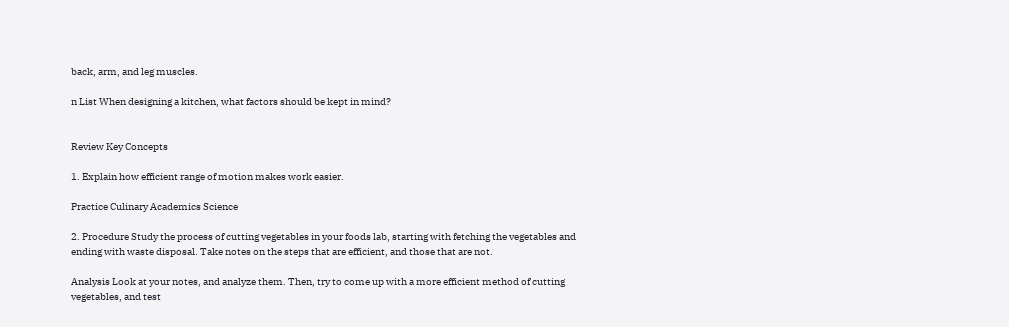back, arm, and leg muscles.

n List When designing a kitchen, what factors should be kept in mind?


Review Key Concepts

1. Explain how efficient range of motion makes work easier.

Practice Culinary Academics Science

2. Procedure Study the process of cutting vegetables in your foods lab, starting with fetching the vegetables and ending with waste disposal. Take notes on the steps that are efficient, and those that are not.

Analysis Look at your notes, and analyze them. Then, try to come up with a more efficient method of cutting vegetables, and test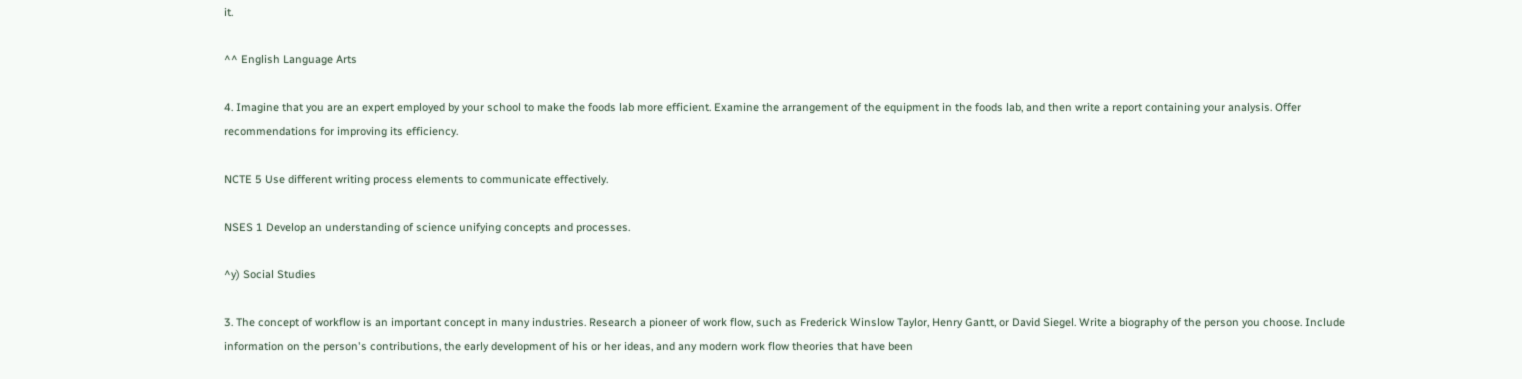it.

^^ English Language Arts

4. Imagine that you are an expert employed by your school to make the foods lab more efficient. Examine the arrangement of the equipment in the foods lab, and then write a report containing your analysis. Offer recommendations for improving its efficiency.

NCTE 5 Use different writing process elements to communicate effectively.

NSES 1 Develop an understanding of science unifying concepts and processes.

^y) Social Studies

3. The concept of workflow is an important concept in many industries. Research a pioneer of work flow, such as Frederick Winslow Taylor, Henry Gantt, or David Siegel. Write a biography of the person you choose. Include information on the person's contributions, the early development of his or her ideas, and any modern work flow theories that have been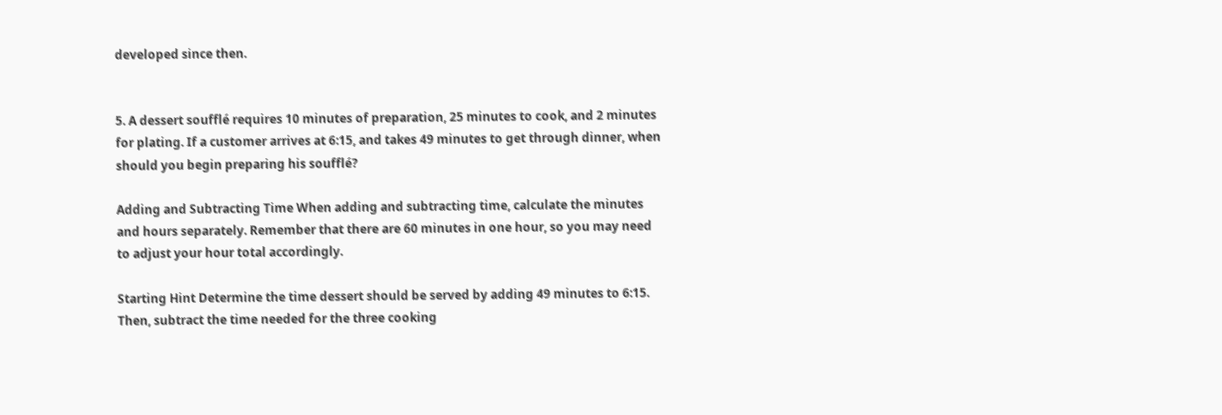developed since then.


5. A dessert soufflé requires 10 minutes of preparation, 25 minutes to cook, and 2 minutes for plating. If a customer arrives at 6:15, and takes 49 minutes to get through dinner, when should you begin preparing his soufflé?

Adding and Subtracting Time When adding and subtracting time, calculate the minutes and hours separately. Remember that there are 60 minutes in one hour, so you may need to adjust your hour total accordingly.

Starting Hint Determine the time dessert should be served by adding 49 minutes to 6:15. Then, subtract the time needed for the three cooking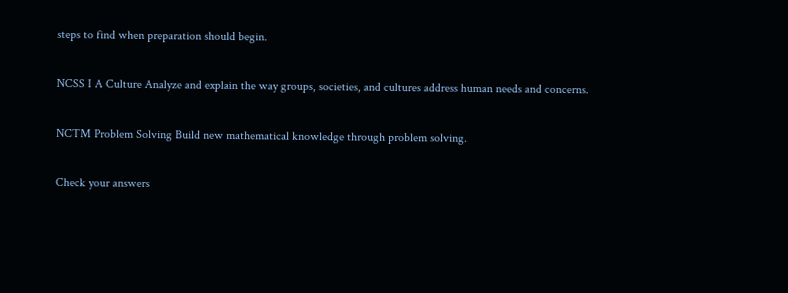steps to find when preparation should begin.

NCSS I A Culture Analyze and explain the way groups, societies, and cultures address human needs and concerns.

NCTM Problem Solving Build new mathematical knowledge through problem solving.

Check your answers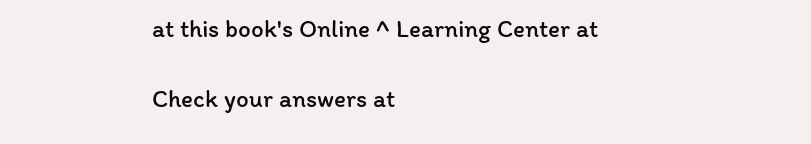at this book's Online ^ Learning Center at

Check your answers at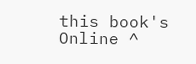this book's Online ^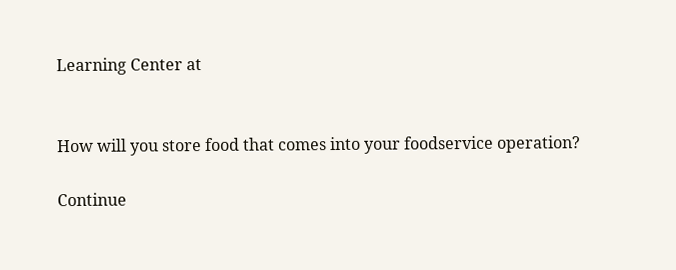Learning Center at


How will you store food that comes into your foodservice operation?

Continue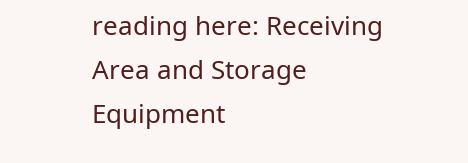reading here: Receiving Area and Storage Equipment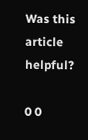Was this article helpful?

0 0